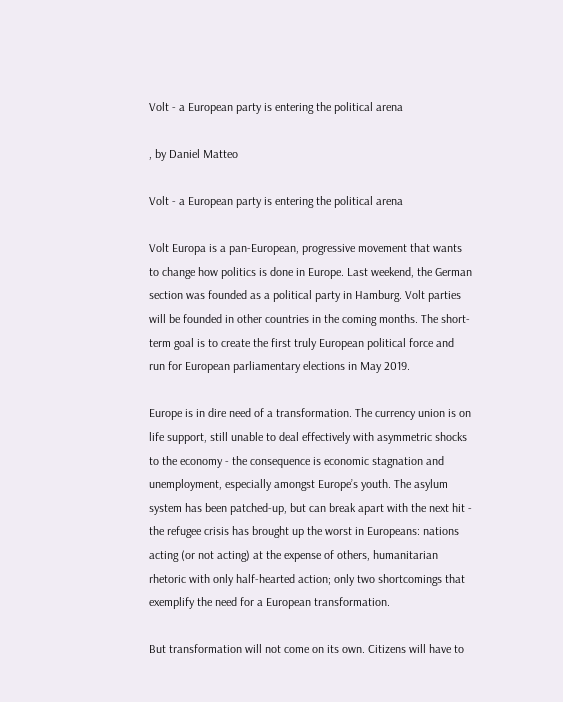Volt - a European party is entering the political arena

, by Daniel Matteo

Volt - a European party is entering the political arena

Volt Europa is a pan-European, progressive movement that wants to change how politics is done in Europe. Last weekend, the German section was founded as a political party in Hamburg. Volt parties will be founded in other countries in the coming months. The short-term goal is to create the first truly European political force and run for European parliamentary elections in May 2019.

Europe is in dire need of a transformation. The currency union is on life support, still unable to deal effectively with asymmetric shocks to the economy - the consequence is economic stagnation and unemployment, especially amongst Europe’s youth. The asylum system has been patched-up, but can break apart with the next hit - the refugee crisis has brought up the worst in Europeans: nations acting (or not acting) at the expense of others, humanitarian rhetoric with only half-hearted action; only two shortcomings that exemplify the need for a European transformation.

But transformation will not come on its own. Citizens will have to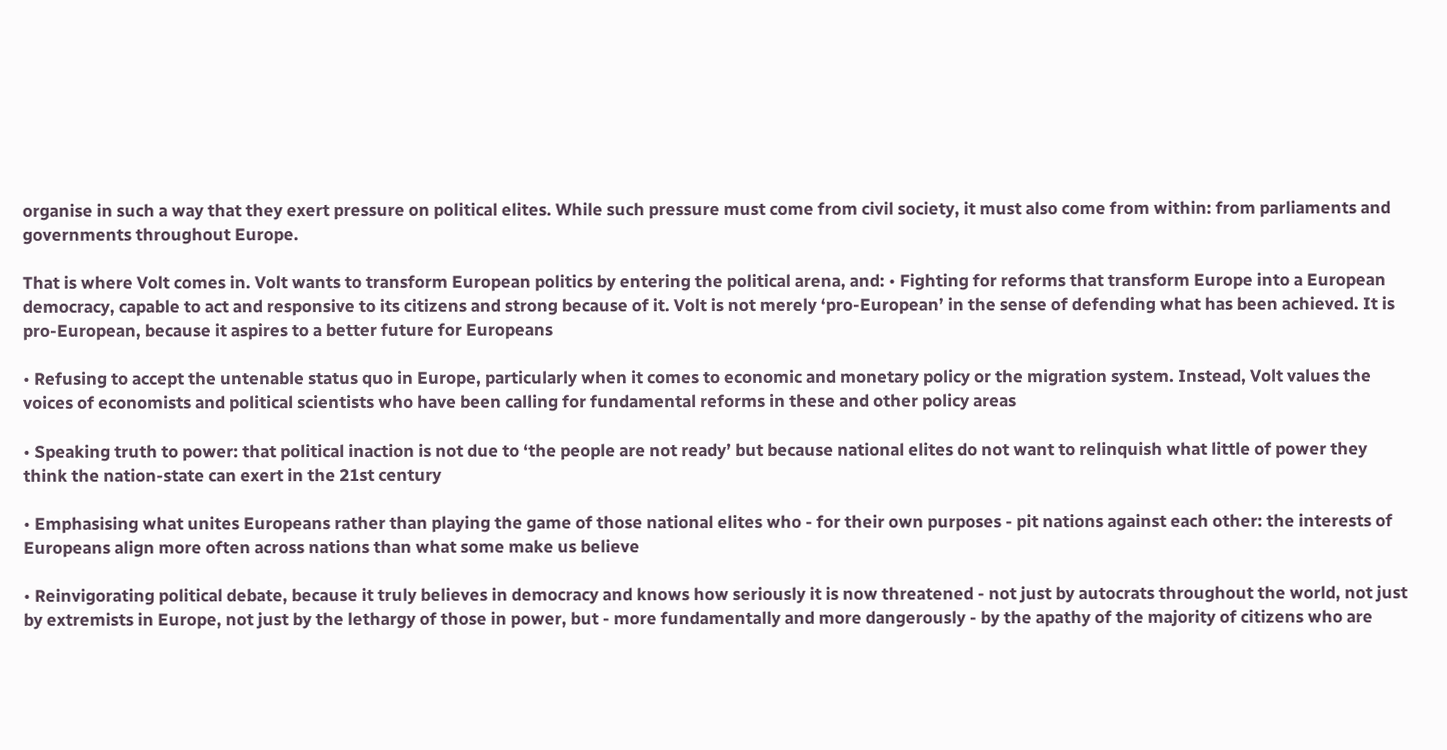organise in such a way that they exert pressure on political elites. While such pressure must come from civil society, it must also come from within: from parliaments and governments throughout Europe.

That is where Volt comes in. Volt wants to transform European politics by entering the political arena, and: • Fighting for reforms that transform Europe into a European democracy, capable to act and responsive to its citizens and strong because of it. Volt is not merely ‘pro-European’ in the sense of defending what has been achieved. It is pro-European, because it aspires to a better future for Europeans

• Refusing to accept the untenable status quo in Europe, particularly when it comes to economic and monetary policy or the migration system. Instead, Volt values the voices of economists and political scientists who have been calling for fundamental reforms in these and other policy areas

• Speaking truth to power: that political inaction is not due to ‘the people are not ready’ but because national elites do not want to relinquish what little of power they think the nation-state can exert in the 21st century

• Emphasising what unites Europeans rather than playing the game of those national elites who - for their own purposes - pit nations against each other: the interests of Europeans align more often across nations than what some make us believe

• Reinvigorating political debate, because it truly believes in democracy and knows how seriously it is now threatened - not just by autocrats throughout the world, not just by extremists in Europe, not just by the lethargy of those in power, but - more fundamentally and more dangerously - by the apathy of the majority of citizens who are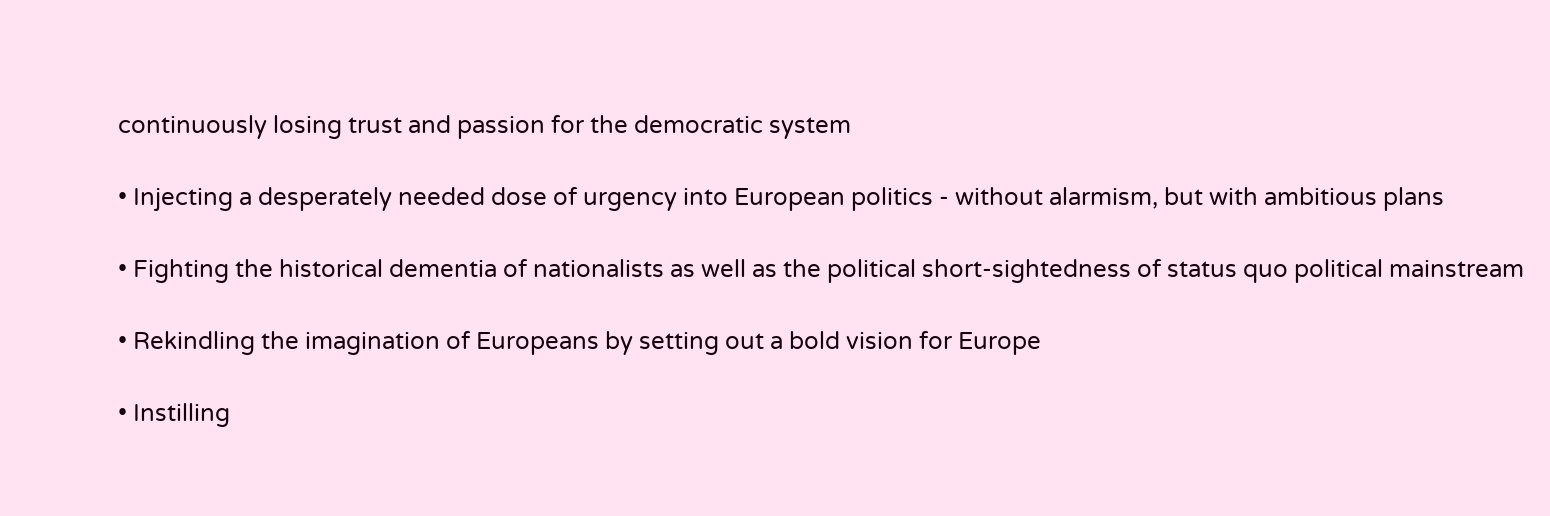continuously losing trust and passion for the democratic system

• Injecting a desperately needed dose of urgency into European politics - without alarmism, but with ambitious plans

• Fighting the historical dementia of nationalists as well as the political short-sightedness of status quo political mainstream

• Rekindling the imagination of Europeans by setting out a bold vision for Europe

• Instilling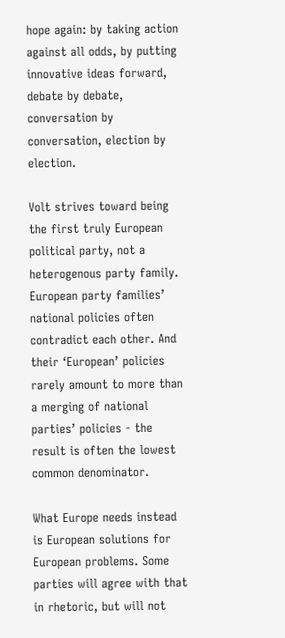hope again: by taking action against all odds, by putting innovative ideas forward, debate by debate, conversation by conversation, election by election.

Volt strives toward being the first truly European political party, not a heterogenous party family. European party families’ national policies often contradict each other. And their ‘European’ policies rarely amount to more than a merging of national parties’ policies - the result is often the lowest common denominator.

What Europe needs instead is European solutions for European problems. Some parties will agree with that in rhetoric, but will not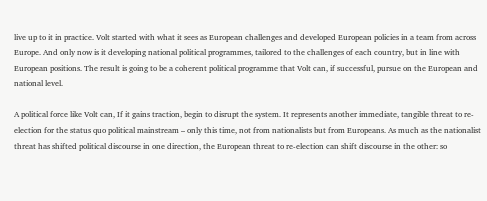live up to it in practice. Volt started with what it sees as European challenges and developed European policies in a team from across Europe. And only now is it developing national political programmes, tailored to the challenges of each country, but in line with European positions. The result is going to be a coherent political programme that Volt can, if successful, pursue on the European and national level.

A political force like Volt can, If it gains traction, begin to disrupt the system. It represents another immediate, tangible threat to re-election for the status quo political mainstream – only this time, not from nationalists but from Europeans. As much as the nationalist threat has shifted political discourse in one direction, the European threat to re-election can shift discourse in the other: so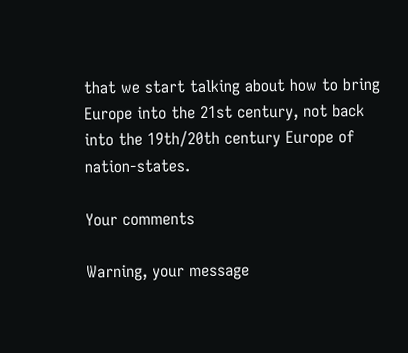that we start talking about how to bring Europe into the 21st century, not back into the 19th/20th century Europe of nation-states.

Your comments

Warning, your message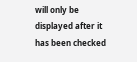will only be displayed after it has been checked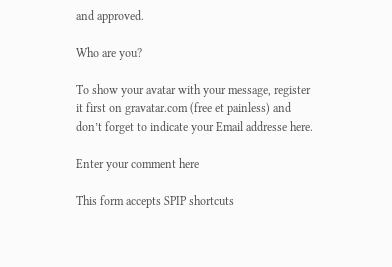and approved.

Who are you?

To show your avatar with your message, register it first on gravatar.com (free et painless) and don’t forget to indicate your Email addresse here.

Enter your comment here

This form accepts SPIP shortcuts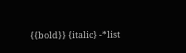{{bold}} {italic} -*list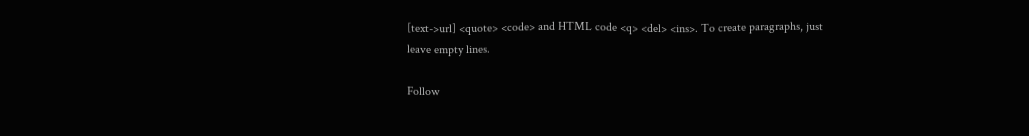[text->url] <quote> <code> and HTML code <q> <del> <ins>. To create paragraphs, just leave empty lines.

Follow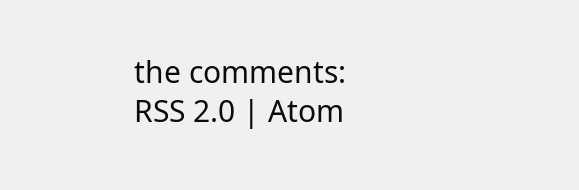the comments: RSS 2.0 | Atom